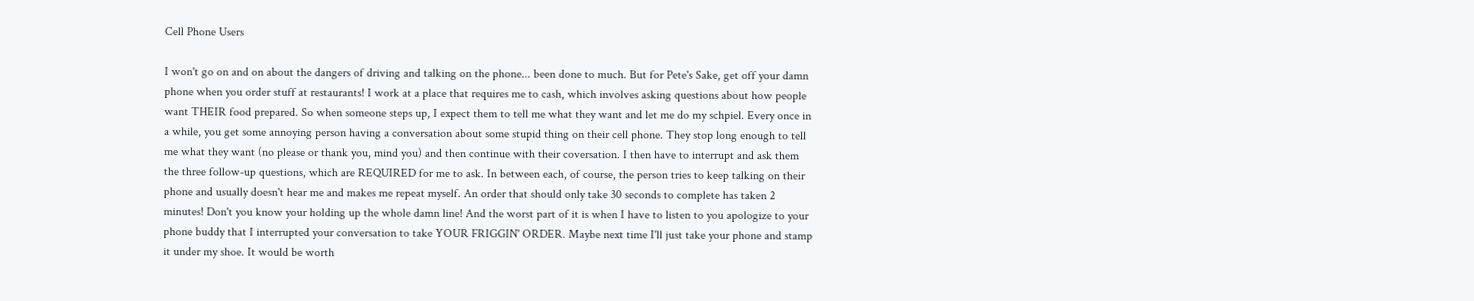Cell Phone Users

I won't go on and on about the dangers of driving and talking on the phone... been done to much. But for Pete's Sake, get off your damn phone when you order stuff at restaurants! I work at a place that requires me to cash, which involves asking questions about how people want THEIR food prepared. So when someone steps up, I expect them to tell me what they want and let me do my schpiel. Every once in a while, you get some annoying person having a conversation about some stupid thing on their cell phone. They stop long enough to tell me what they want (no please or thank you, mind you) and then continue with their coversation. I then have to interrupt and ask them the three follow-up questions, which are REQUIRED for me to ask. In between each, of course, the person tries to keep talking on their phone and usually doesn't hear me and makes me repeat myself. An order that should only take 30 seconds to complete has taken 2 minutes! Don't you know your holding up the whole damn line! And the worst part of it is when I have to listen to you apologize to your phone buddy that I interrupted your conversation to take YOUR FRIGGIN' ORDER. Maybe next time I'll just take your phone and stamp it under my shoe. It would be worth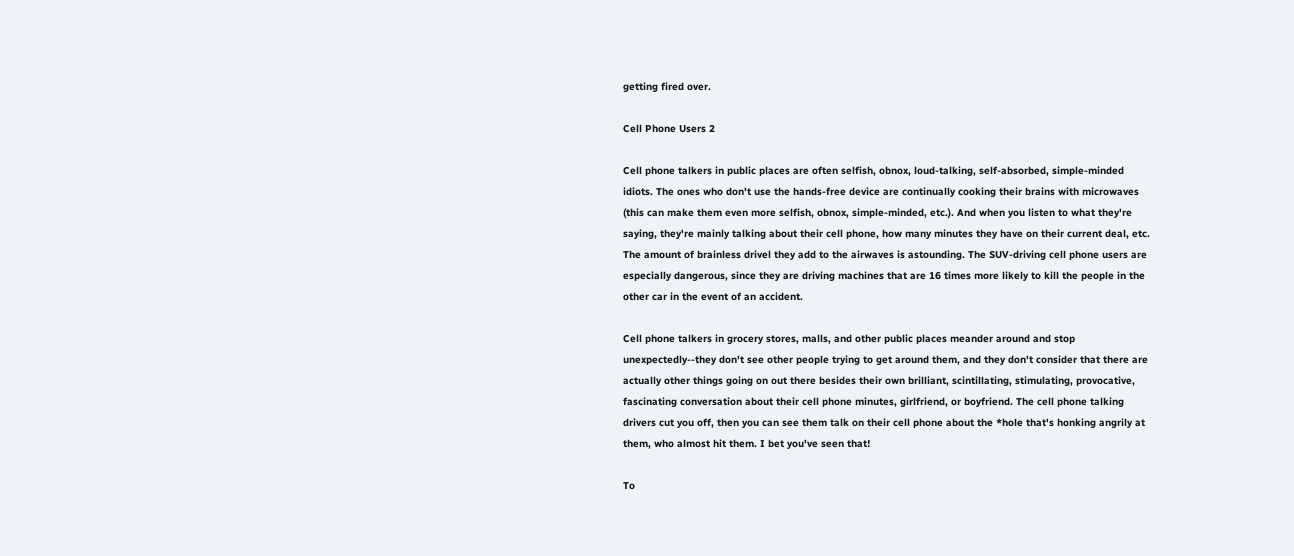getting fired over.

Cell Phone Users 2

Cell phone talkers in public places are often selfish, obnox, loud-talking, self-absorbed, simple-minded idiots. The ones who don't use the hands-free device are continually cooking their brains with microwaves (this can make them even more selfish, obnox, simple-minded, etc.). And when you listen to what they're saying, they're mainly talking about their cell phone, how many minutes they have on their current deal, etc. The amount of brainless drivel they add to the airwaves is astounding. The SUV-driving cell phone users are especially dangerous, since they are driving machines that are 16 times more likely to kill the people in the other car in the event of an accident.

Cell phone talkers in grocery stores, malls, and other public places meander around and stop unexpectedly--they don't see other people trying to get around them, and they don't consider that there are actually other things going on out there besides their own brilliant, scintillating, stimulating, provocative, fascinating conversation about their cell phone minutes, girlfriend, or boyfriend. The cell phone talking drivers cut you off, then you can see them talk on their cell phone about the *hole that's honking angrily at them, who almost hit them. I bet you've seen that!

To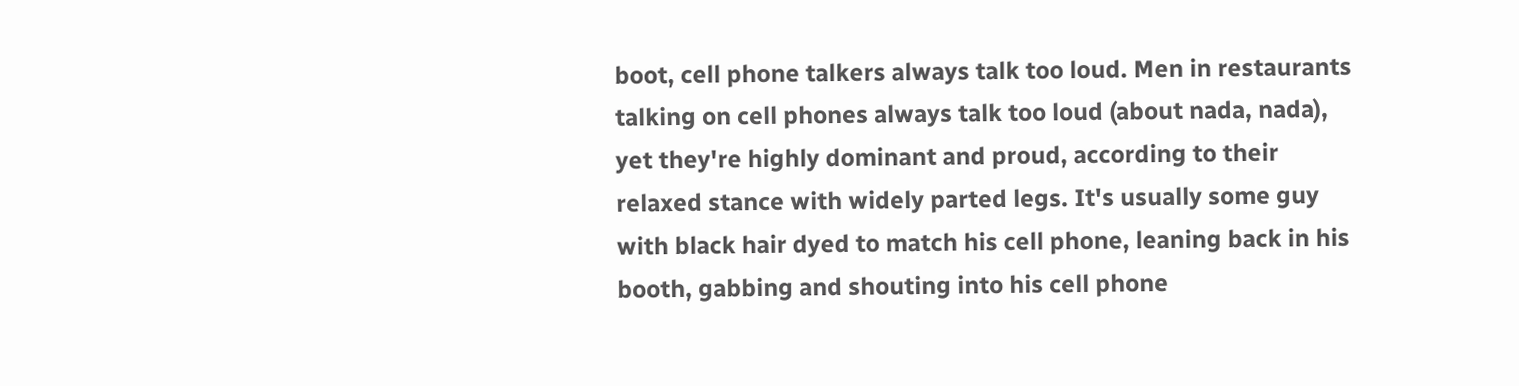boot, cell phone talkers always talk too loud. Men in restaurants talking on cell phones always talk too loud (about nada, nada), yet they're highly dominant and proud, according to their relaxed stance with widely parted legs. It's usually some guy with black hair dyed to match his cell phone, leaning back in his booth, gabbing and shouting into his cell phone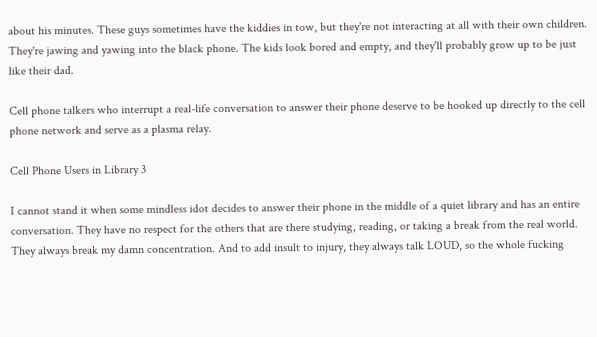about his minutes. These guys sometimes have the kiddies in tow, but they're not interacting at all with their own children. They're jawing and yawing into the black phone. The kids look bored and empty, and they'll probably grow up to be just like their dad.

Cell phone talkers who interrupt a real-life conversation to answer their phone deserve to be hooked up directly to the cell phone network and serve as a plasma relay.

Cell Phone Users in Library 3

I cannot stand it when some mindless idot decides to answer their phone in the middle of a quiet library and has an entire conversation. They have no respect for the others that are there studying, reading, or taking a break from the real world. They always break my damn concentration. And to add insult to injury, they always talk LOUD, so the whole fucking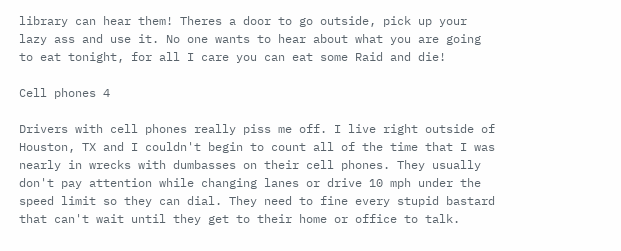library can hear them! Theres a door to go outside, pick up your lazy ass and use it. No one wants to hear about what you are going to eat tonight, for all I care you can eat some Raid and die!

Cell phones 4

Drivers with cell phones really piss me off. I live right outside of Houston, TX and I couldn't begin to count all of the time that I was nearly in wrecks with dumbasses on their cell phones. They usually don't pay attention while changing lanes or drive 10 mph under the speed limit so they can dial. They need to fine every stupid bastard that can't wait until they get to their home or office to talk.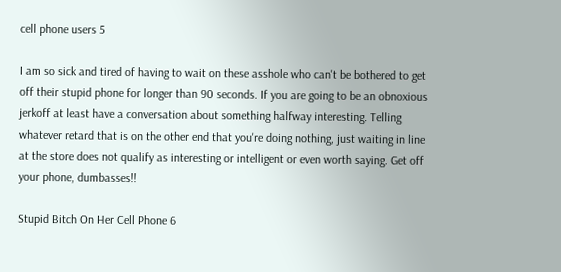cell phone users 5

I am so sick and tired of having to wait on these asshole who can't be bothered to get off their stupid phone for longer than 90 seconds. If you are going to be an obnoxious jerkoff at least have a conversation about something halfway interesting. Telling whatever retard that is on the other end that you're doing nothing, just waiting in line at the store does not qualify as interesting or intelligent or even worth saying. Get off your phone, dumbasses!!

Stupid Bitch On Her Cell Phone 6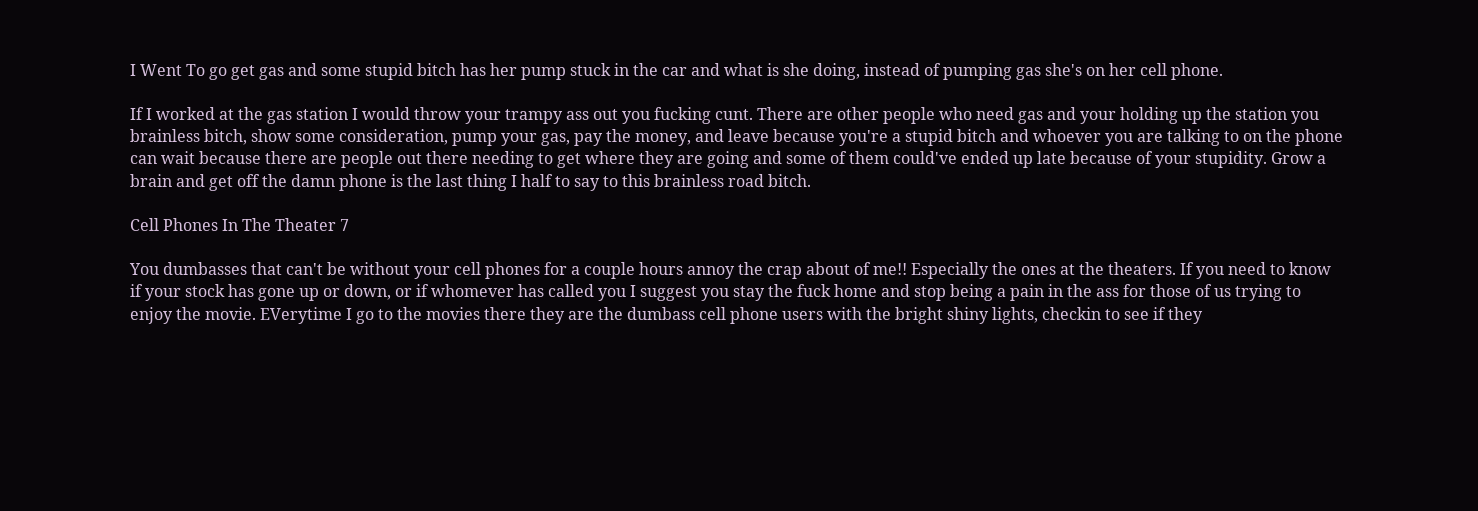I Went To go get gas and some stupid bitch has her pump stuck in the car and what is she doing, instead of pumping gas she's on her cell phone.

If I worked at the gas station I would throw your trampy ass out you fucking cunt. There are other people who need gas and your holding up the station you brainless bitch, show some consideration, pump your gas, pay the money, and leave because you're a stupid bitch and whoever you are talking to on the phone can wait because there are people out there needing to get where they are going and some of them could've ended up late because of your stupidity. Grow a brain and get off the damn phone is the last thing I half to say to this brainless road bitch.

Cell Phones In The Theater 7

You dumbasses that can't be without your cell phones for a couple hours annoy the crap about of me!! Especially the ones at the theaters. If you need to know if your stock has gone up or down, or if whomever has called you I suggest you stay the fuck home and stop being a pain in the ass for those of us trying to enjoy the movie. EVerytime I go to the movies there they are the dumbass cell phone users with the bright shiny lights, checkin to see if they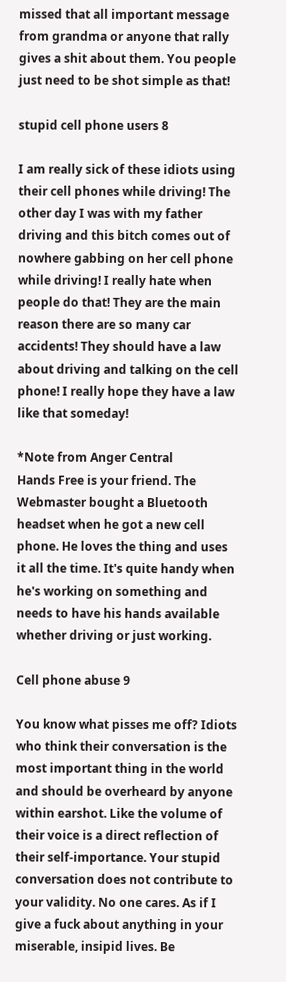missed that all important message from grandma or anyone that rally gives a shit about them. You people just need to be shot simple as that!

stupid cell phone users 8

I am really sick of these idiots using their cell phones while driving! The other day I was with my father driving and this bitch comes out of nowhere gabbing on her cell phone while driving! I really hate when people do that! They are the main reason there are so many car accidents! They should have a law about driving and talking on the cell phone! I really hope they have a law like that someday!

*Note from Anger Central
Hands Free is your friend. The Webmaster bought a Bluetooth headset when he got a new cell phone. He loves the thing and uses it all the time. It's quite handy when he's working on something and needs to have his hands available whether driving or just working.

Cell phone abuse 9

You know what pisses me off? Idiots who think their conversation is the most important thing in the world and should be overheard by anyone within earshot. Like the volume of their voice is a direct reflection of their self-importance. Your stupid conversation does not contribute to your validity. No one cares. As if I give a fuck about anything in your miserable, insipid lives. Be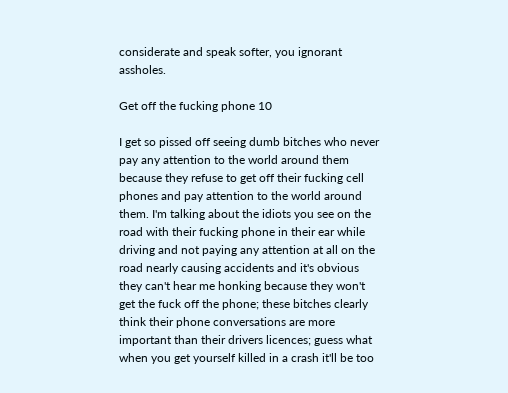considerate and speak softer, you ignorant assholes.

Get off the fucking phone 10

I get so pissed off seeing dumb bitches who never pay any attention to the world around them because they refuse to get off their fucking cell phones and pay attention to the world around them. I'm talking about the idiots you see on the road with their fucking phone in their ear while driving and not paying any attention at all on the road nearly causing accidents and it's obvious they can't hear me honking because they won't get the fuck off the phone; these bitches clearly think their phone conversations are more important than their drivers licences; guess what when you get yourself killed in a crash it'll be too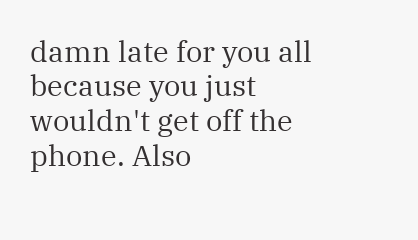damn late for you all because you just wouldn't get off the phone. Also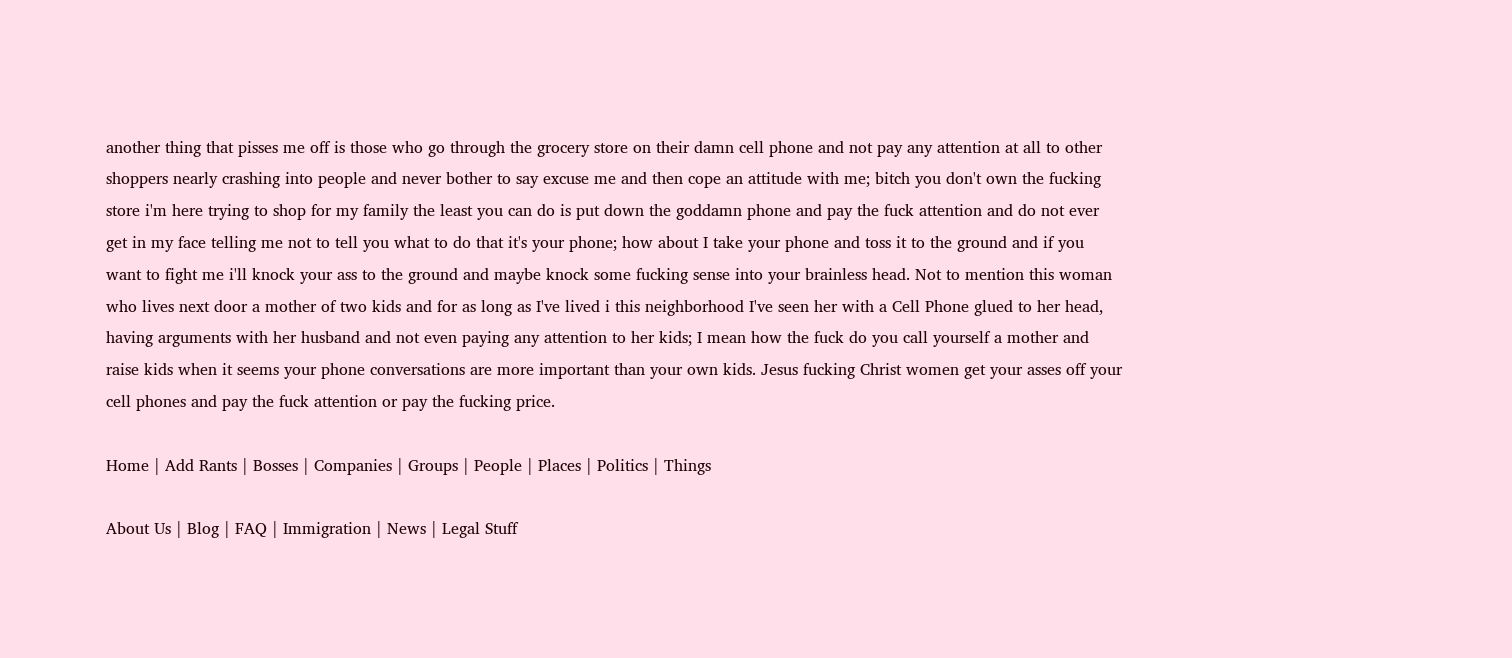another thing that pisses me off is those who go through the grocery store on their damn cell phone and not pay any attention at all to other shoppers nearly crashing into people and never bother to say excuse me and then cope an attitude with me; bitch you don't own the fucking store i'm here trying to shop for my family the least you can do is put down the goddamn phone and pay the fuck attention and do not ever get in my face telling me not to tell you what to do that it's your phone; how about I take your phone and toss it to the ground and if you want to fight me i'll knock your ass to the ground and maybe knock some fucking sense into your brainless head. Not to mention this woman who lives next door a mother of two kids and for as long as I've lived i this neighborhood I've seen her with a Cell Phone glued to her head, having arguments with her husband and not even paying any attention to her kids; I mean how the fuck do you call yourself a mother and raise kids when it seems your phone conversations are more important than your own kids. Jesus fucking Christ women get your asses off your cell phones and pay the fuck attention or pay the fucking price.

Home | Add Rants | Bosses | Companies | Groups | People | Places | Politics | Things

About Us | Blog | FAQ | Immigration | News | Legal Stuff